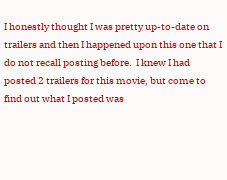I honestly thought I was pretty up-to-date on trailers and then I happened upon this one that I do not recall posting before.  I knew I had posted 2 trailers for this movie, but come to find out what I posted was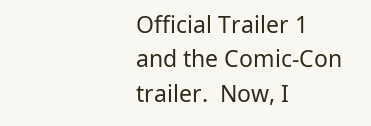Official Trailer 1 and the Comic-Con trailer.  Now, I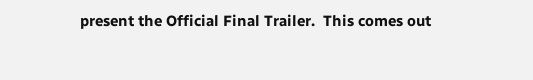present the Official Final Trailer.  This comes out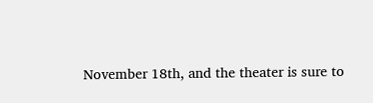November 18th, and the theater is sure to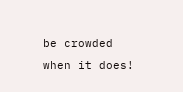be crowded when it does!